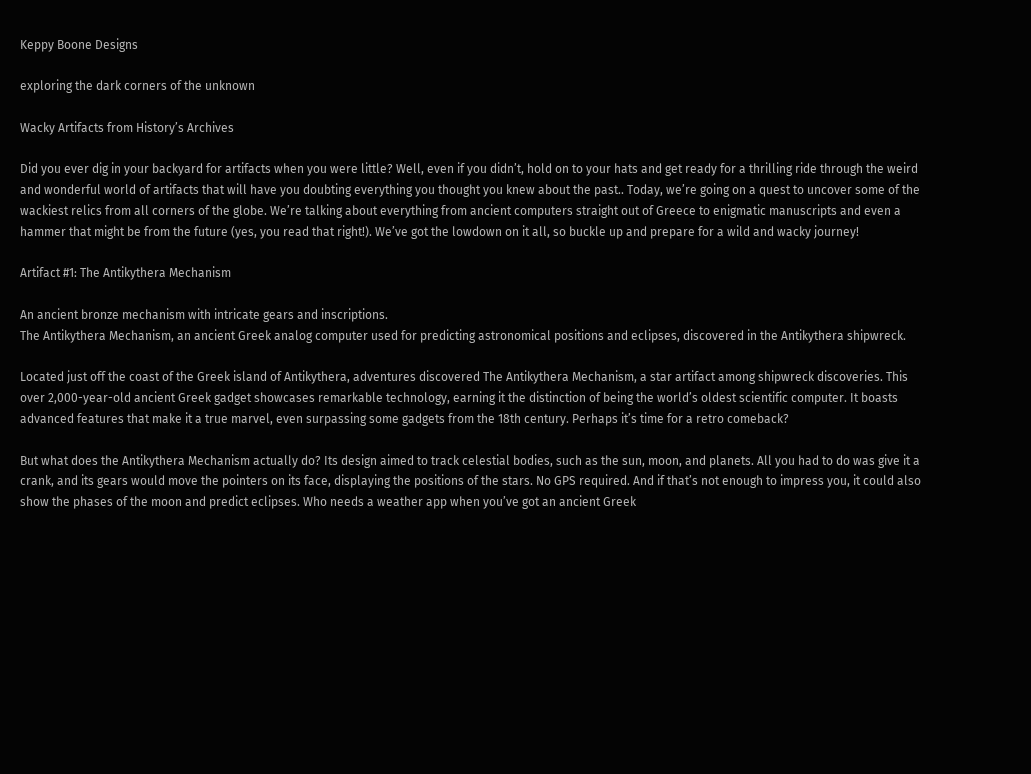Keppy Boone Designs

exploring the dark corners of the unknown

Wacky Artifacts from History’s Archives

Did you ever dig in your backyard for artifacts when you were little? Well, even if you didn’t, hold on to your hats and get ready for a thrilling ride through the weird and wonderful world of artifacts that will have you doubting everything you thought you knew about the past.. Today, we’re going on a quest to uncover some of the wackiest relics from all corners of the globe. We’re talking about everything from ancient computers straight out of Greece to enigmatic manuscripts and even a hammer that might be from the future (yes, you read that right!). We’ve got the lowdown on it all, so buckle up and prepare for a wild and wacky journey!

Artifact #1: The Antikythera Mechanism

An ancient bronze mechanism with intricate gears and inscriptions.
The Antikythera Mechanism, an ancient Greek analog computer used for predicting astronomical positions and eclipses, discovered in the Antikythera shipwreck.

Located just off the coast of the Greek island of Antikythera, adventures discovered The Antikythera Mechanism, a star artifact among shipwreck discoveries. This over 2,000-year-old ancient Greek gadget showcases remarkable technology, earning it the distinction of being the world’s oldest scientific computer. It boasts advanced features that make it a true marvel, even surpassing some gadgets from the 18th century. Perhaps it’s time for a retro comeback?

But what does the Antikythera Mechanism actually do? Its design aimed to track celestial bodies, such as the sun, moon, and planets. All you had to do was give it a crank, and its gears would move the pointers on its face, displaying the positions of the stars. No GPS required. And if that’s not enough to impress you, it could also show the phases of the moon and predict eclipses. Who needs a weather app when you’ve got an ancient Greek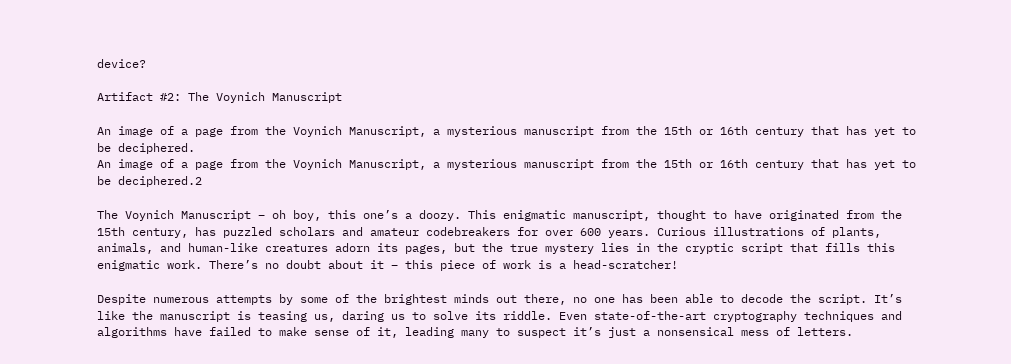device?

Artifact #2: The Voynich Manuscript

An image of a page from the Voynich Manuscript, a mysterious manuscript from the 15th or 16th century that has yet to be deciphered.
An image of a page from the Voynich Manuscript, a mysterious manuscript from the 15th or 16th century that has yet to be deciphered.2

The Voynich Manuscript – oh boy, this one’s a doozy. This enigmatic manuscript, thought to have originated from the 15th century, has puzzled scholars and amateur codebreakers for over 600 years. Curious illustrations of plants, animals, and human-like creatures adorn its pages, but the true mystery lies in the cryptic script that fills this enigmatic work. There’s no doubt about it – this piece of work is a head-scratcher!

Despite numerous attempts by some of the brightest minds out there, no one has been able to decode the script. It’s like the manuscript is teasing us, daring us to solve its riddle. Even state-of-the-art cryptography techniques and algorithms have failed to make sense of it, leading many to suspect it’s just a nonsensical mess of letters.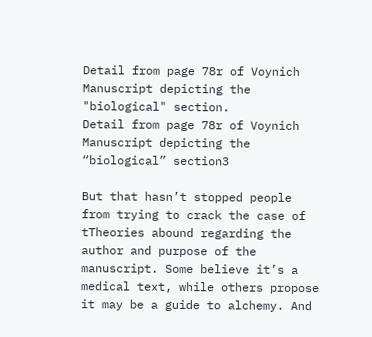Detail from page 78r of Voynich Manuscript depicting the "biological" section.
Detail from page 78r of Voynich Manuscript depicting the “biological” section3

But that hasn’t stopped people from trying to crack the case of tTheories abound regarding the author and purpose of the manuscript. Some believe it’s a medical text, while others propose it may be a guide to alchemy. And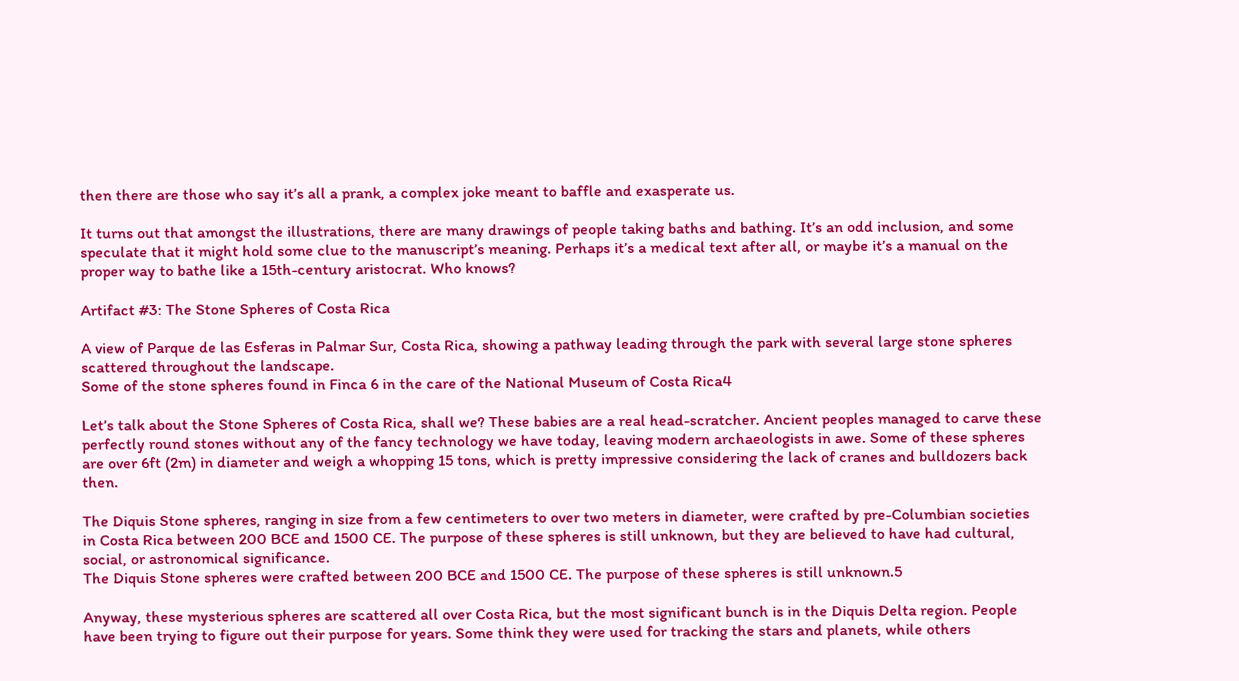then there are those who say it’s all a prank, a complex joke meant to baffle and exasperate us.

It turns out that amongst the illustrations, there are many drawings of people taking baths and bathing. It’s an odd inclusion, and some speculate that it might hold some clue to the manuscript’s meaning. Perhaps it’s a medical text after all, or maybe it’s a manual on the proper way to bathe like a 15th-century aristocrat. Who knows?

Artifact #3: The Stone Spheres of Costa Rica

A view of Parque de las Esferas in Palmar Sur, Costa Rica, showing a pathway leading through the park with several large stone spheres scattered throughout the landscape.
Some of the stone spheres found in Finca 6 in the care of the National Museum of Costa Rica4

Let’s talk about the Stone Spheres of Costa Rica, shall we? These babies are a real head-scratcher. Ancient peoples managed to carve these perfectly round stones without any of the fancy technology we have today, leaving modern archaeologists in awe. Some of these spheres are over 6ft (2m) in diameter and weigh a whopping 15 tons, which is pretty impressive considering the lack of cranes and bulldozers back then.

The Diquis Stone spheres, ranging in size from a few centimeters to over two meters in diameter, were crafted by pre-Columbian societies in Costa Rica between 200 BCE and 1500 CE. The purpose of these spheres is still unknown, but they are believed to have had cultural, social, or astronomical significance.
The Diquis Stone spheres were crafted between 200 BCE and 1500 CE. The purpose of these spheres is still unknown.5

Anyway, these mysterious spheres are scattered all over Costa Rica, but the most significant bunch is in the Diquis Delta region. People have been trying to figure out their purpose for years. Some think they were used for tracking the stars and planets, while others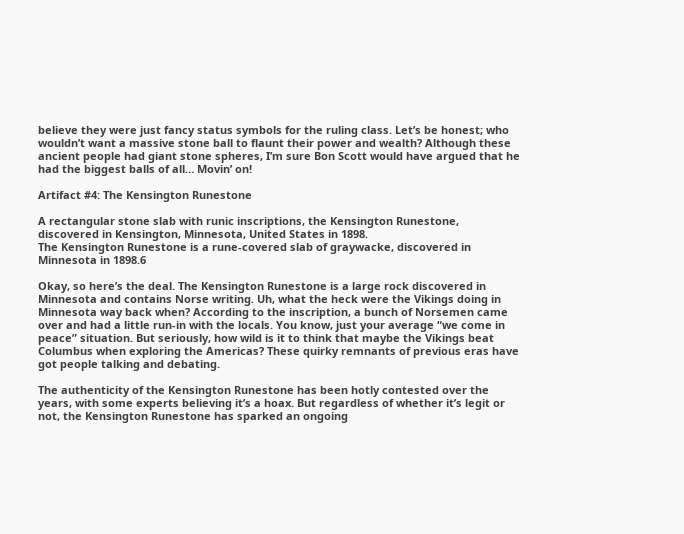believe they were just fancy status symbols for the ruling class. Let’s be honest; who wouldn’t want a massive stone ball to flaunt their power and wealth? Although these ancient people had giant stone spheres, I’m sure Bon Scott would have argued that he had the biggest balls of all… Movin’ on!

Artifact #4: The Kensington Runestone

A rectangular stone slab with runic inscriptions, the Kensington Runestone, discovered in Kensington, Minnesota, United States in 1898.
The Kensington Runestone is a rune-covered slab of graywacke, discovered in Minnesota in 1898.6

Okay, so here’s the deal. The Kensington Runestone is a large rock discovered in Minnesota and contains Norse writing. Uh, what the heck were the Vikings doing in Minnesota way back when? According to the inscription, a bunch of Norsemen came over and had a little run-in with the locals. You know, just your average “we come in peace” situation. But seriously, how wild is it to think that maybe the Vikings beat Columbus when exploring the Americas? These quirky remnants of previous eras have got people talking and debating.

The authenticity of the Kensington Runestone has been hotly contested over the years, with some experts believing it’s a hoax. But regardless of whether it’s legit or not, the Kensington Runestone has sparked an ongoing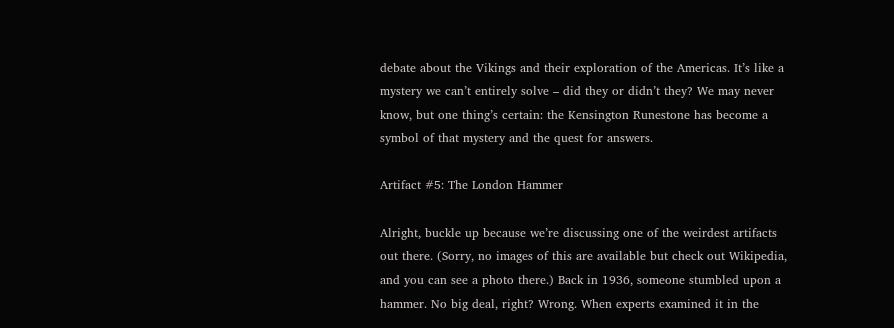debate about the Vikings and their exploration of the Americas. It’s like a mystery we can’t entirely solve – did they or didn’t they? We may never know, but one thing’s certain: the Kensington Runestone has become a symbol of that mystery and the quest for answers.

Artifact #5: The London Hammer

Alright, buckle up because we’re discussing one of the weirdest artifacts out there. (Sorry, no images of this are available but check out Wikipedia, and you can see a photo there.) Back in 1936, someone stumbled upon a hammer. No big deal, right? Wrong. When experts examined it in the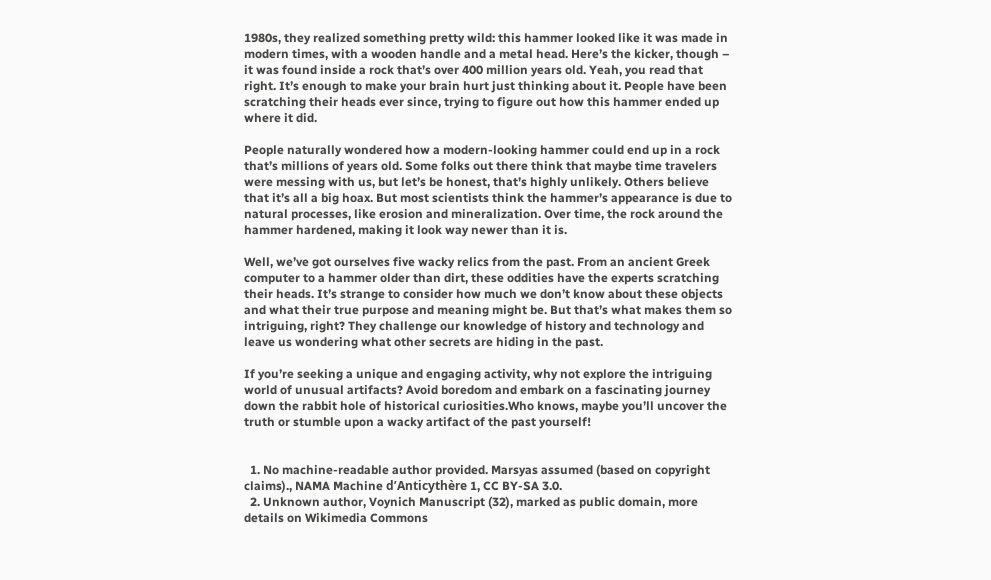1980s, they realized something pretty wild: this hammer looked like it was made in modern times, with a wooden handle and a metal head. Here’s the kicker, though – it was found inside a rock that’s over 400 million years old. Yeah, you read that right. It’s enough to make your brain hurt just thinking about it. People have been scratching their heads ever since, trying to figure out how this hammer ended up where it did.

People naturally wondered how a modern-looking hammer could end up in a rock that’s millions of years old. Some folks out there think that maybe time travelers were messing with us, but let’s be honest, that’s highly unlikely. Others believe that it’s all a big hoax. But most scientists think the hammer’s appearance is due to natural processes, like erosion and mineralization. Over time, the rock around the hammer hardened, making it look way newer than it is.

Well, we’ve got ourselves five wacky relics from the past. From an ancient Greek computer to a hammer older than dirt, these oddities have the experts scratching their heads. It’s strange to consider how much we don’t know about these objects and what their true purpose and meaning might be. But that’s what makes them so intriguing, right? They challenge our knowledge of history and technology and leave us wondering what other secrets are hiding in the past.

If you’re seeking a unique and engaging activity, why not explore the intriguing world of unusual artifacts? Avoid boredom and embark on a fascinating journey down the rabbit hole of historical curiosities.Who knows, maybe you’ll uncover the truth or stumble upon a wacky artifact of the past yourself!


  1. No machine-readable author provided. Marsyas assumed (based on copyright claims)., NAMA Machine d’Anticythère 1, CC BY-SA 3.0.
  2. Unknown author, Voynich Manuscript (32), marked as public domain, more details on Wikimedia Commons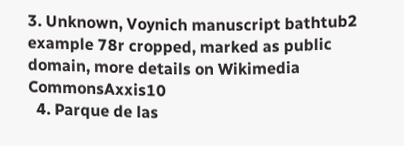3. Unknown, Voynich manuscript bathtub2 example 78r cropped, marked as public domain, more details on Wikimedia CommonsAxxis10
  4. Parque de las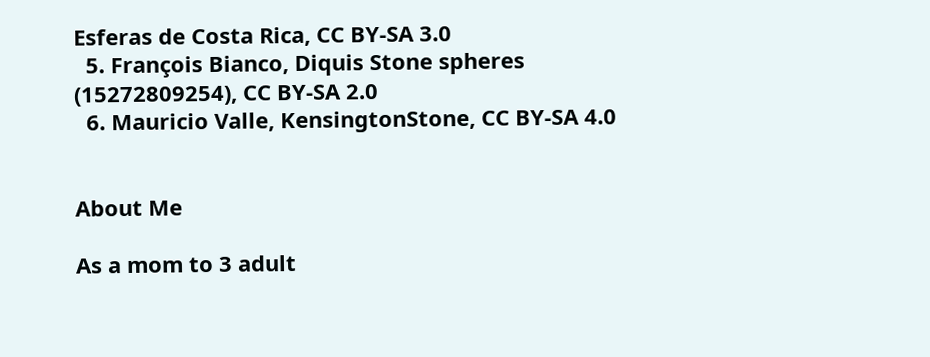Esferas de Costa Rica, CC BY-SA 3.0
  5. François Bianco, Diquis Stone spheres (15272809254), CC BY-SA 2.0
  6. Mauricio Valle, KensingtonStone, CC BY-SA 4.0


About Me

As a mom to 3 adult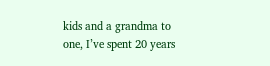kids and a grandma to one, I’ve spent 20 years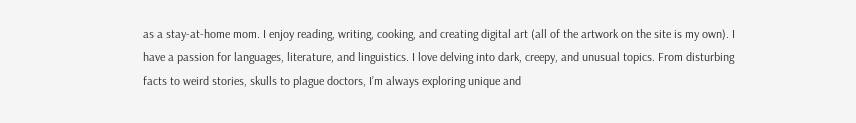as a stay-at-home mom. I enjoy reading, writing, cooking, and creating digital art (all of the artwork on the site is my own). I have a passion for languages, literature, and linguistics. I love delving into dark, creepy, and unusual topics. From disturbing facts to weird stories, skulls to plague doctors, I’m always exploring unique and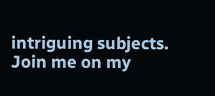intriguing subjects. Join me on my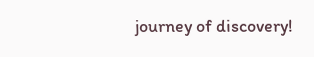journey of discovery!